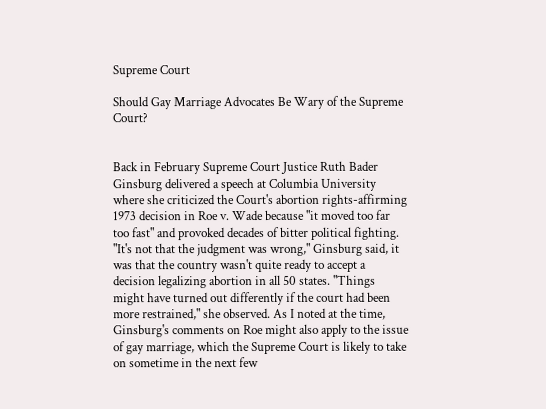Supreme Court

Should Gay Marriage Advocates Be Wary of the Supreme Court?


Back in February Supreme Court Justice Ruth Bader Ginsburg delivered a speech at Columbia University where she criticized the Court's abortion rights-affirming 1973 decision in Roe v. Wade because "it moved too far too fast" and provoked decades of bitter political fighting. "It's not that the judgment was wrong," Ginsburg said, it was that the country wasn't quite ready to accept a decision legalizing abortion in all 50 states. "Things might have turned out differently if the court had been more restrained," she observed. As I noted at the time, Ginsburg's comments on Roe might also apply to the issue of gay marriage, which the Supreme Court is likely to take on sometime in the next few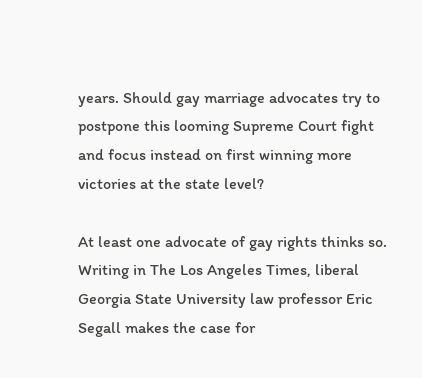years. Should gay marriage advocates try to postpone this looming Supreme Court fight and focus instead on first winning more victories at the state level?

At least one advocate of gay rights thinks so. Writing in The Los Angeles Times, liberal Georgia State University law professor Eric Segall makes the case for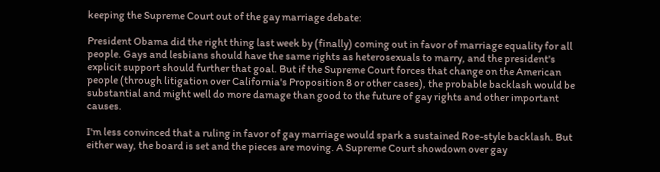keeping the Supreme Court out of the gay marriage debate:

President Obama did the right thing last week by (finally) coming out in favor of marriage equality for all people. Gays and lesbians should have the same rights as heterosexuals to marry, and the president's explicit support should further that goal. But if the Supreme Court forces that change on the American people (through litigation over California's Proposition 8 or other cases), the probable backlash would be substantial and might well do more damage than good to the future of gay rights and other important causes.

I'm less convinced that a ruling in favor of gay marriage would spark a sustained Roe-style backlash. But either way, the board is set and the pieces are moving. A Supreme Court showdown over gay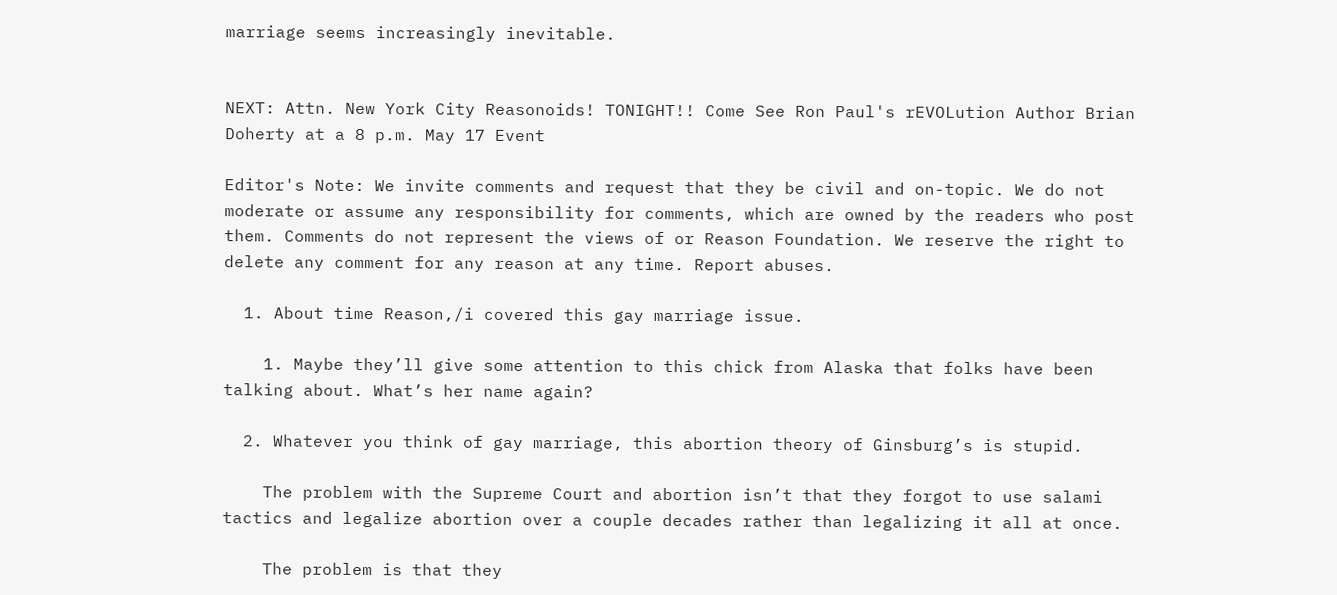marriage seems increasingly inevitable.


NEXT: Attn. New York City Reasonoids! TONIGHT!! Come See Ron Paul's rEVOLution Author Brian Doherty at a 8 p.m. May 17 Event

Editor's Note: We invite comments and request that they be civil and on-topic. We do not moderate or assume any responsibility for comments, which are owned by the readers who post them. Comments do not represent the views of or Reason Foundation. We reserve the right to delete any comment for any reason at any time. Report abuses.

  1. About time Reason,/i covered this gay marriage issue.

    1. Maybe they’ll give some attention to this chick from Alaska that folks have been talking about. What’s her name again?

  2. Whatever you think of gay marriage, this abortion theory of Ginsburg’s is stupid.

    The problem with the Supreme Court and abortion isn’t that they forgot to use salami tactics and legalize abortion over a couple decades rather than legalizing it all at once.

    The problem is that they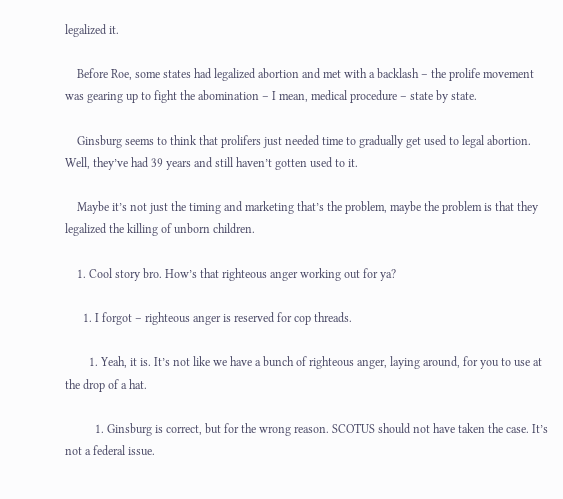legalized it.

    Before Roe, some states had legalized abortion and met with a backlash – the prolife movement was gearing up to fight the abomination – I mean, medical procedure – state by state.

    Ginsburg seems to think that prolifers just needed time to gradually get used to legal abortion. Well, they’ve had 39 years and still haven’t gotten used to it.

    Maybe it’s not just the timing and marketing that’s the problem, maybe the problem is that they legalized the killing of unborn children.

    1. Cool story bro. How’s that righteous anger working out for ya?

      1. I forgot – righteous anger is reserved for cop threads.

        1. Yeah, it is. It’s not like we have a bunch of righteous anger, laying around, for you to use at the drop of a hat.

          1. Ginsburg is correct, but for the wrong reason. SCOTUS should not have taken the case. It’s not a federal issue.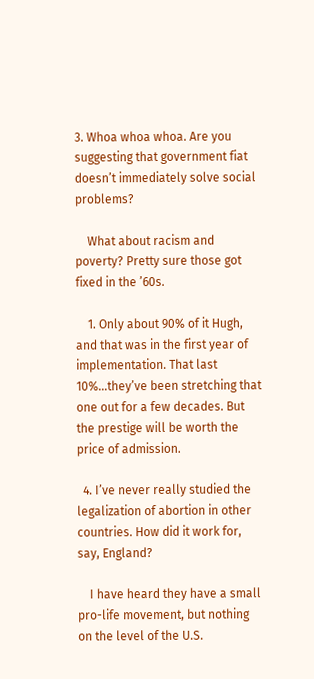3. Whoa whoa whoa. Are you suggesting that government fiat doesn’t immediately solve social problems?

    What about racism and poverty? Pretty sure those got fixed in the ’60s.

    1. Only about 90% of it Hugh, and that was in the first year of implementation. That last 10%…they’ve been stretching that one out for a few decades. But the prestige will be worth the price of admission.

  4. I’ve never really studied the legalization of abortion in other countries. How did it work for, say, England?

    I have heard they have a small pro-life movement, but nothing on the level of the U.S.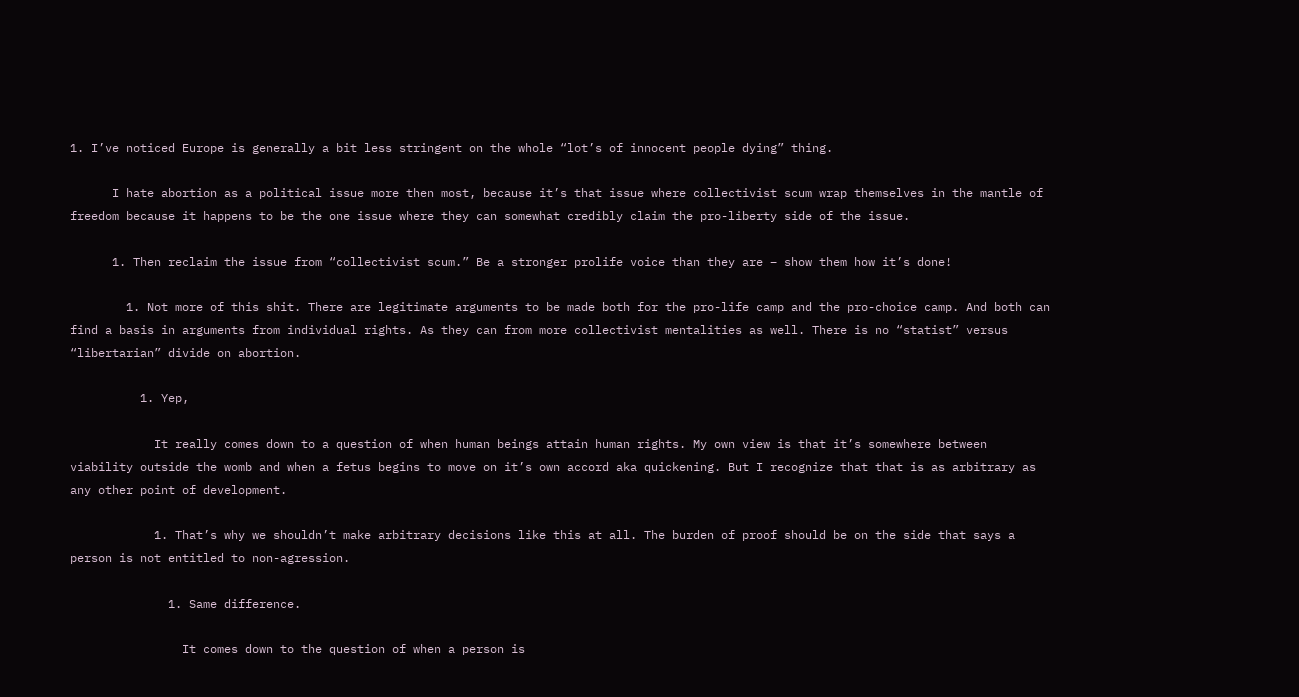1. I’ve noticed Europe is generally a bit less stringent on the whole “lot’s of innocent people dying” thing.

      I hate abortion as a political issue more then most, because it’s that issue where collectivist scum wrap themselves in the mantle of freedom because it happens to be the one issue where they can somewhat credibly claim the pro-liberty side of the issue.

      1. Then reclaim the issue from “collectivist scum.” Be a stronger prolife voice than they are – show them how it’s done!

        1. Not more of this shit. There are legitimate arguments to be made both for the pro-life camp and the pro-choice camp. And both can find a basis in arguments from individual rights. As they can from more collectivist mentalities as well. There is no “statist” versus “libertarian” divide on abortion.

          1. Yep,

            It really comes down to a question of when human beings attain human rights. My own view is that it’s somewhere between viability outside the womb and when a fetus begins to move on it’s own accord aka quickening. But I recognize that that is as arbitrary as any other point of development.

            1. That’s why we shouldn’t make arbitrary decisions like this at all. The burden of proof should be on the side that says a person is not entitled to non-agression.

              1. Same difference.

                It comes down to the question of when a person is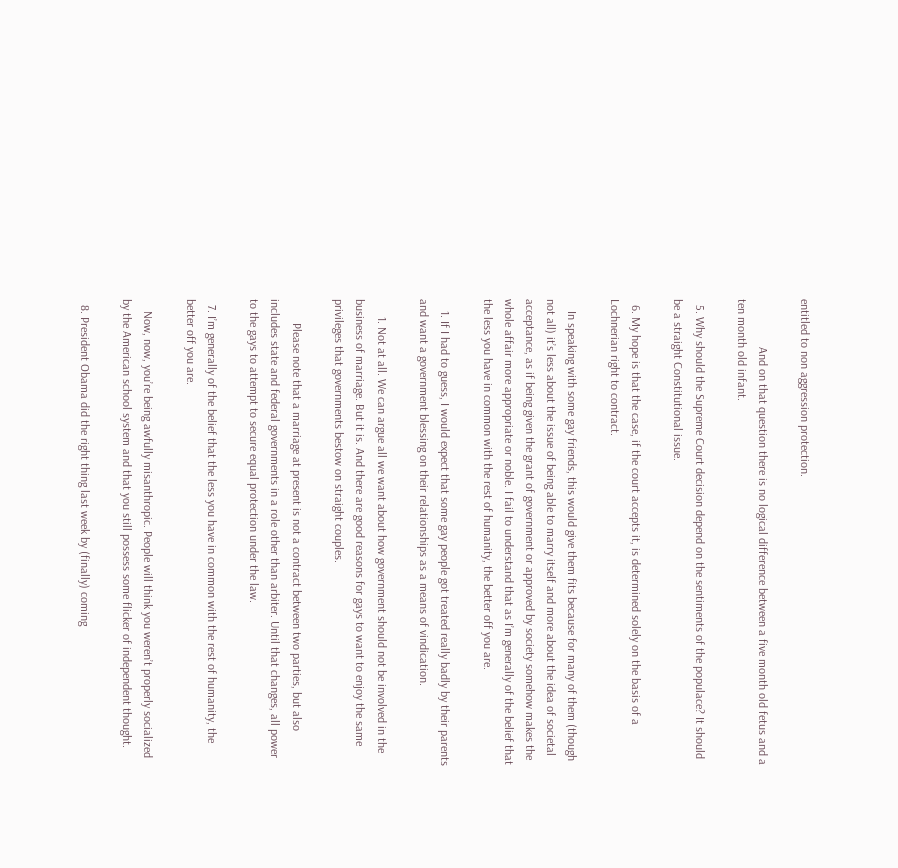entitled to non aggression protection.

                And on that question there is no logical difference between a five month old fetus and a ten month old infant.

  5. Why should the Supreme Court decision depend on the sentiments of the populace? It should be a straight Constitutional issue.

  6. My hope is that the case, if the court accepts it, is determined solely on the basis of a Lochnerian right to contract.

    In speaking with some gay friends, this would give them fits because for many of them (though not all) it’s less about the issue of being able to marry itself and more about the idea of societal acceptance, as if being given the grant of government or approved by society somehow makes the whole affair more appropriate or noble. I fail to understand that as I’m generally of the belief that the less you have in common with the rest of humanity, the better off you are.

    1. If I had to guess, I would expect that some gay people got treated really badly by their parents and want a government blessing on their relationships as a means of vindication.

      1. Not at all. We can argue all we want about how government should not be involved in the business of marriage. But it is. And there are good reasons for gays to want to enjoy the same privileges that governments bestow on straight couples.

        Please note that a marriage at present is not a contract between two parties, but also includes state and federal governments in a role other than arbiter. Until that changes, all power to the gays to attempt to secure equal protection under the law.

  7. I’m generally of the belief that the less you have in common with the rest of humanity, the better off you are.

    Now, now, you’re being awfully misanthropic. People will think you weren’t properly socialized by the American school system and that you still possess some flicker of independent thought.

  8. President Obama did the right thing last week by (finally) coming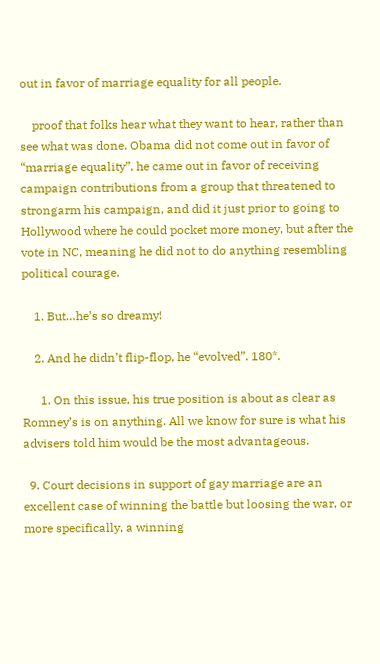out in favor of marriage equality for all people.

    proof that folks hear what they want to hear, rather than see what was done. Obama did not come out in favor of “marriage equality”, he came out in favor of receiving campaign contributions from a group that threatened to strongarm his campaign, and did it just prior to going to Hollywood where he could pocket more money, but after the vote in NC, meaning he did not to do anything resembling political courage.

    1. But…he’s so dreamy!

    2. And he didn’t flip-flop, he “evolved”. 180*.

      1. On this issue, his true position is about as clear as Romney’s is on anything. All we know for sure is what his advisers told him would be the most advantageous.

  9. Court decisions in support of gay marriage are an excellent case of winning the battle but loosing the war, or more specifically, a winning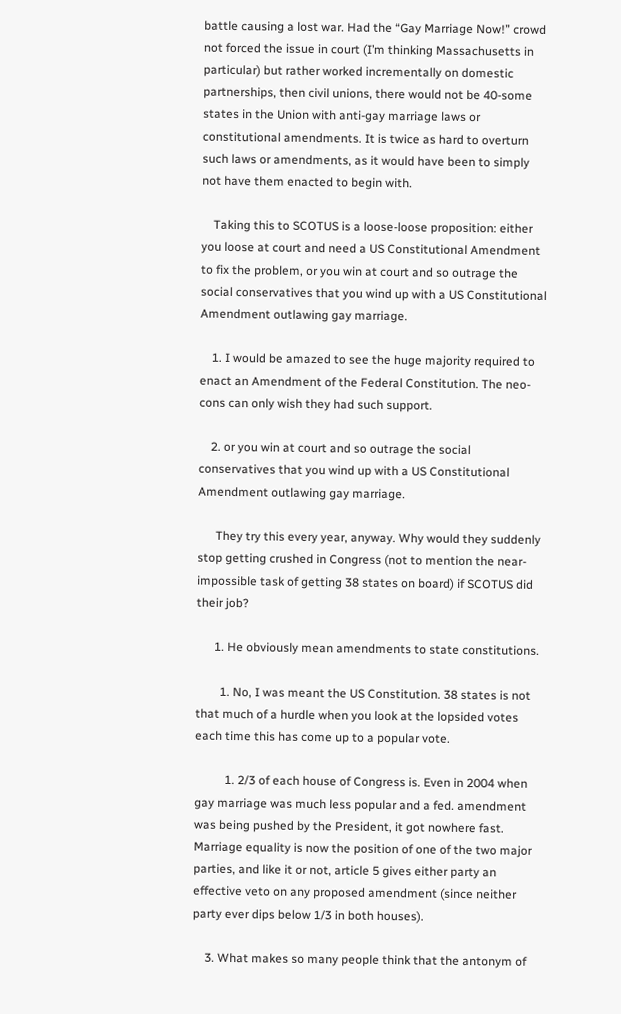battle causing a lost war. Had the “Gay Marriage Now!” crowd not forced the issue in court (I’m thinking Massachusetts in particular) but rather worked incrementally on domestic partnerships, then civil unions, there would not be 40-some states in the Union with anti-gay marriage laws or constitutional amendments. It is twice as hard to overturn such laws or amendments, as it would have been to simply not have them enacted to begin with.

    Taking this to SCOTUS is a loose-loose proposition: either you loose at court and need a US Constitutional Amendment to fix the problem, or you win at court and so outrage the social conservatives that you wind up with a US Constitutional Amendment outlawing gay marriage.

    1. I would be amazed to see the huge majority required to enact an Amendment of the Federal Constitution. The neo-cons can only wish they had such support.

    2. or you win at court and so outrage the social conservatives that you wind up with a US Constitutional Amendment outlawing gay marriage.

      They try this every year, anyway. Why would they suddenly stop getting crushed in Congress (not to mention the near-impossible task of getting 38 states on board) if SCOTUS did their job?

      1. He obviously mean amendments to state constitutions.

        1. No, I was meant the US Constitution. 38 states is not that much of a hurdle when you look at the lopsided votes each time this has come up to a popular vote.

          1. 2/3 of each house of Congress is. Even in 2004 when gay marriage was much less popular and a fed. amendment was being pushed by the President, it got nowhere fast. Marriage equality is now the position of one of the two major parties, and like it or not, article 5 gives either party an effective veto on any proposed amendment (since neither party ever dips below 1/3 in both houses).

    3. What makes so many people think that the antonym of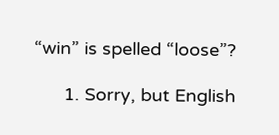“win” is spelled “loose”?

      1. Sorry, but English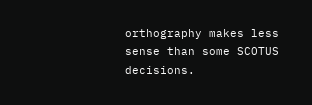orthography makes less sense than some SCOTUS decisions.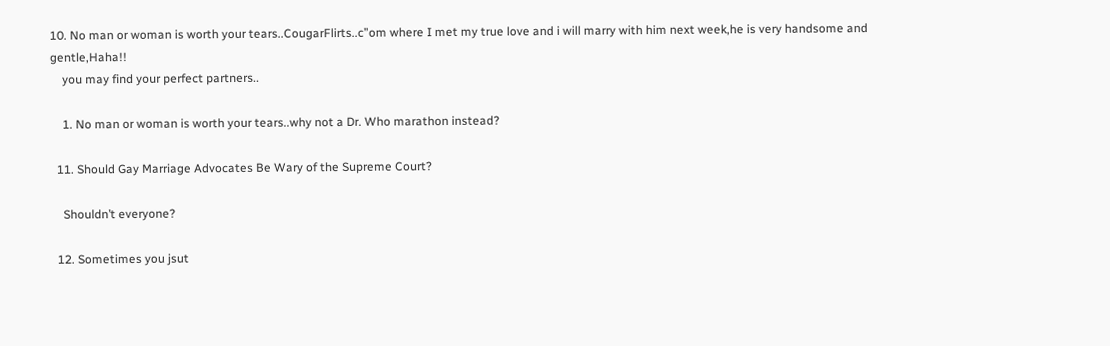10. No man or woman is worth your tears..CougarFlirts..c”om where I met my true love and i will marry with him next week,he is very handsome and gentle,Haha!!
    you may find your perfect partners..

    1. No man or woman is worth your tears..why not a Dr. Who marathon instead?

  11. Should Gay Marriage Advocates Be Wary of the Supreme Court?

    Shouldn’t everyone?

  12. Sometimes you jsut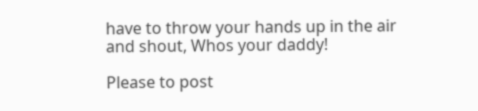have to throw your hands up in the air and shout, Whos your daddy!

Please to post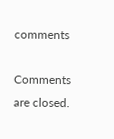comments

Comments are closed.